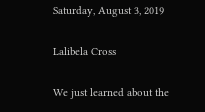Saturday, August 3, 2019

Lalibela Cross

We just learned about the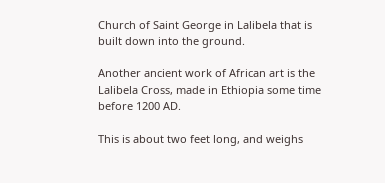Church of Saint George in Lalibela that is built down into the ground.

Another ancient work of African art is the Lalibela Cross, made in Ethiopia some time before 1200 AD.

This is about two feet long, and weighs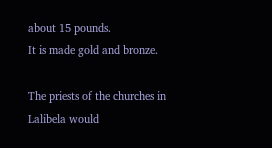about 15 pounds.
It is made gold and bronze.

The priests of the churches in Lalibela would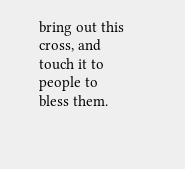bring out this cross, and touch it to people to bless them.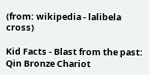(from: wikipedia - lalibela cross)

Kid Facts - Blast from the past: Qin Bronze Chariot